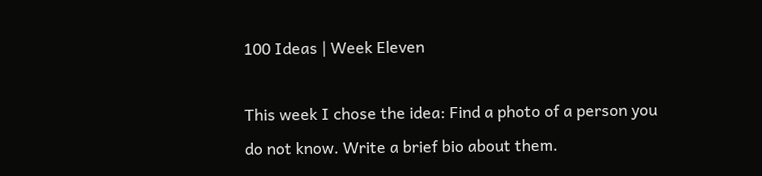100 Ideas | Week Eleven

This week I chose the idea: Find a photo of a person you do not know. Write a brief bio about them.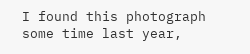I found this photograph some time last year,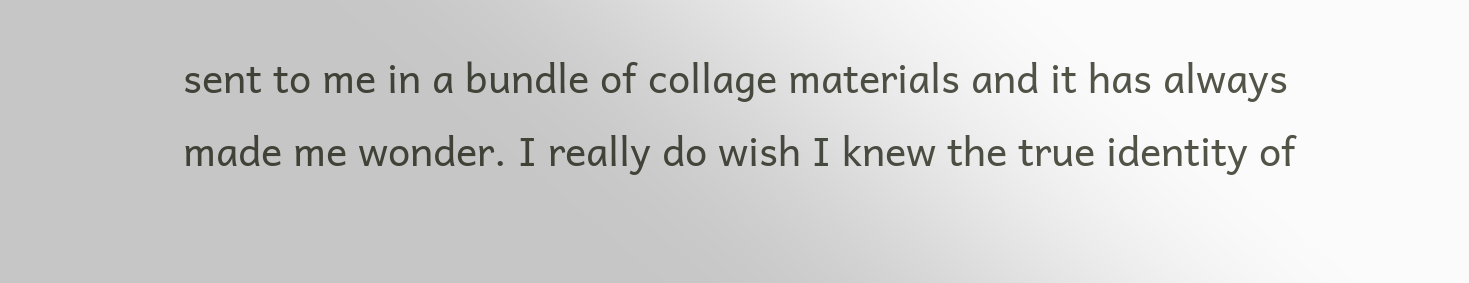sent to me in a bundle of collage materials and it has always made me wonder. I really do wish I knew the true identity of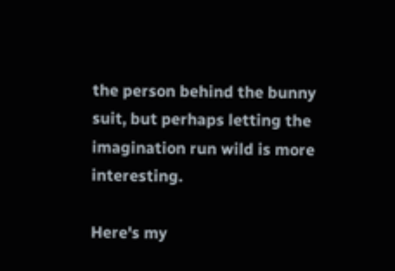the person behind the bunny suit, but perhaps letting the imagination run wild is more interesting.

Here's my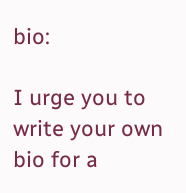bio:

I urge you to write your own bio for a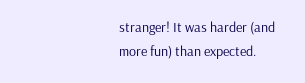stranger! It was harder (and more fun) than expected.